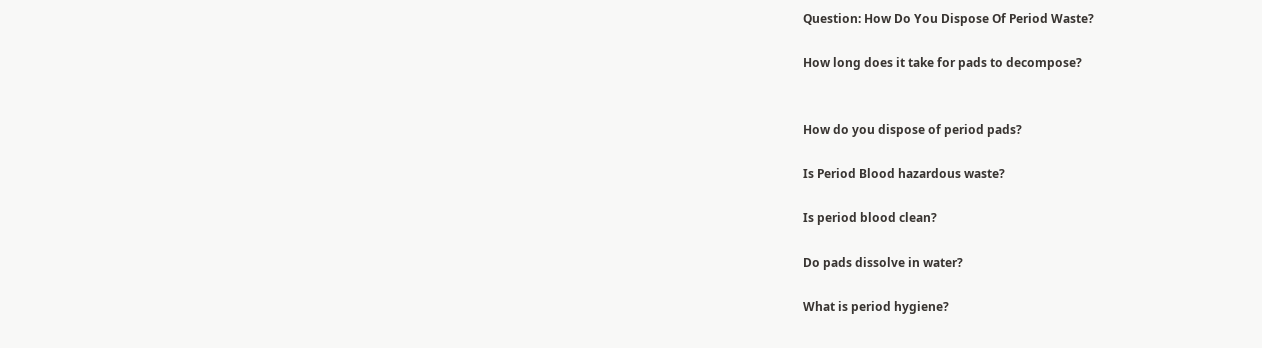Question: How Do You Dispose Of Period Waste?

How long does it take for pads to decompose?


How do you dispose of period pads?

Is Period Blood hazardous waste?

Is period blood clean?

Do pads dissolve in water?

What is period hygiene?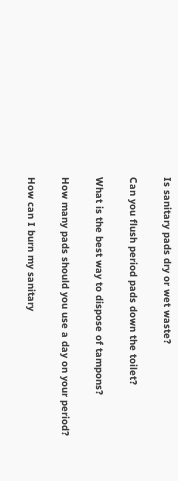Is sanitary pads dry or wet waste?

Can you flush period pads down the toilet?

What is the best way to dispose of tampons?

How many pads should you use a day on your period?

How can I burn my sanitary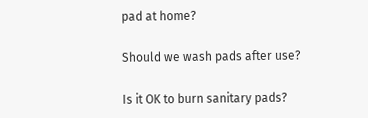pad at home?

Should we wash pads after use?

Is it OK to burn sanitary pads?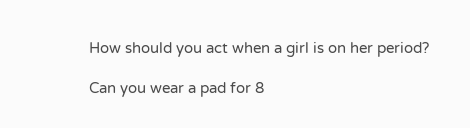How should you act when a girl is on her period?

Can you wear a pad for 8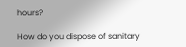hours?

How do you dispose of sanitary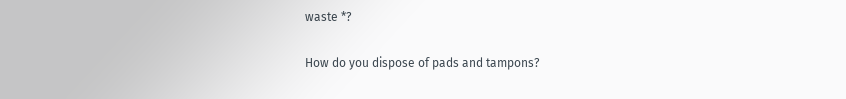waste *?

How do you dispose of pads and tampons?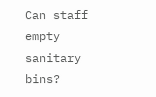Can staff empty sanitary bins?